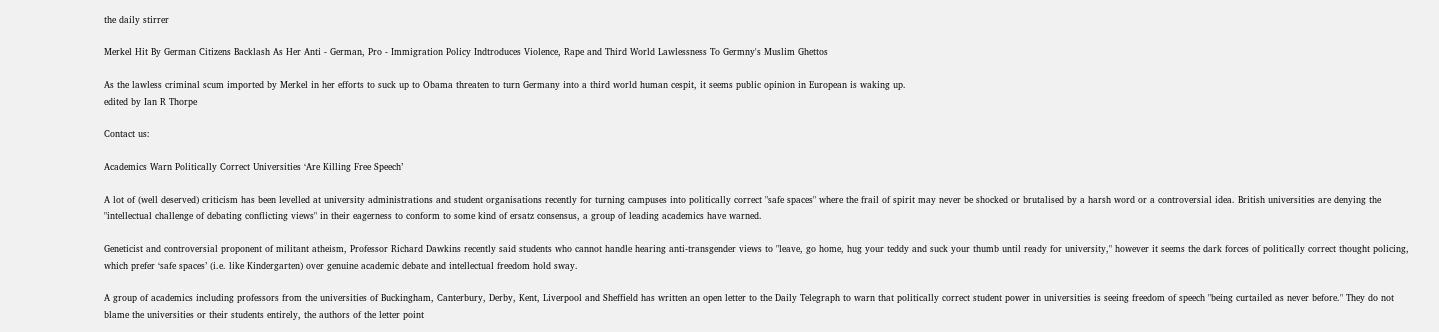the daily stirrer

Merkel Hit By German Citizens Backlash As Her Anti - German, Pro - Immigration Policy Indtroduces Violence, Rape and Third World Lawlessness To Germny's Muslim Ghettos

As the lawless criminal scum imported by Merkel in her efforts to suck up to Obama threaten to turn Germany into a third world human cespit, it seems public opinion in European is waking up.
edited by Ian R Thorpe

Contact us:

Academics Warn Politically Correct Universities ‘Are Killing Free Speech’

A lot of (well deserved) criticism has been levelled at university administrations and student organisations recently for turning campuses into politically correct "safe spaces" where the frail of spirit may never be shocked or brutalised by a harsh word or a controversial idea. British universities are denying the "intellectual challenge of debating conflicting views" in their eagerness to conform to some kind of ersatz consensus, a group of leading academics have warned.

Geneticist and controversial proponent of militant atheism, Professor Richard Dawkins recently said students who cannot handle hearing anti-transgender views to "leave, go home, hug your teddy and suck your thumb until ready for university," however it seems the dark forces of politically correct thought policing, which prefer ‘safe spaces’ (i.e. like Kindergarten) over genuine academic debate and intellectual freedom hold sway.

A group of academics including professors from the universities of Buckingham, Canterbury, Derby, Kent, Liverpool and Sheffield has written an open letter to the Daily Telegraph to warn that politically correct student power in universities is seeing freedom of speech "being curtailed as never before." They do not blame the universities or their students entirely, the authors of the letter point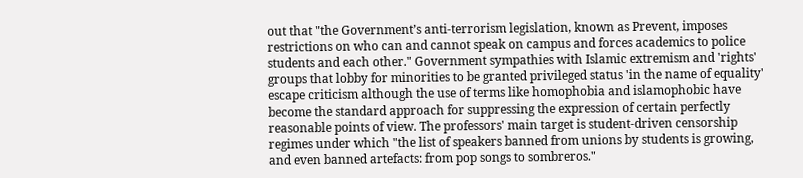out that "the Government’s anti-terrorism legislation, known as Prevent, imposes restrictions on who can and cannot speak on campus and forces academics to police students and each other." Government sympathies with Islamic extremism and 'rights' groups that lobby for minorities to be granted privileged status 'in the name of equality' escape criticism although the use of terms like homophobia and islamophobic have become the standard approach for suppressing the expression of certain perfectly reasonable points of view. The professors' main target is student-driven censorship regimes under which "the list of speakers banned from unions by students is growing, and even banned artefacts: from pop songs to sombreros."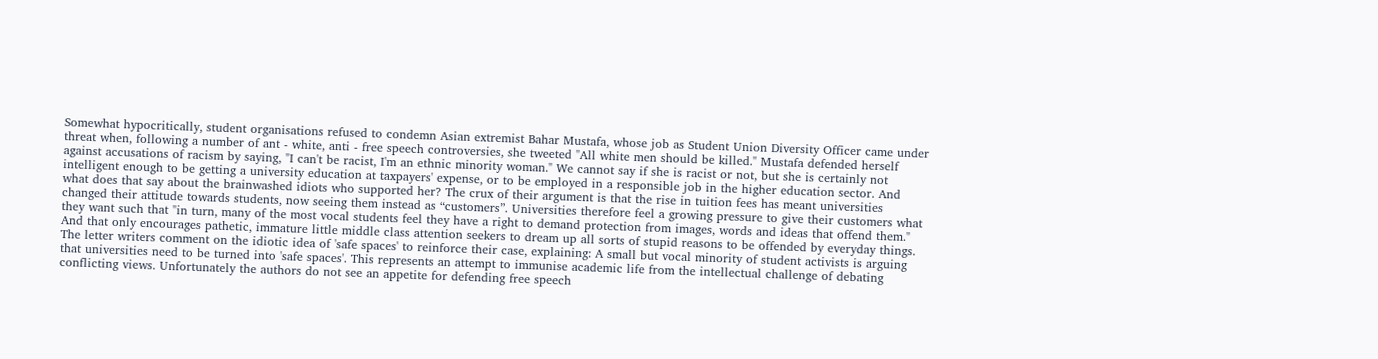Somewhat hypocritically, student organisations refused to condemn Asian extremist Bahar Mustafa, whose job as Student Union Diversity Officer came under threat when, following a number of ant - white, anti - free speech controversies, she tweeted "All white men should be killed." Mustafa defended herself against accusations of racism by saying, "I can't be racist, I'm an ethnic minority woman." We cannot say if she is racist or not, but she is certainly not intelligent enough to be getting a university education at taxpayers' expense, or to be employed in a responsible job in the higher education sector. And what does that say about the brainwashed idiots who supported her? The crux of their argument is that the rise in tuition fees has meant universities changed their attitude towards students, now seeing them instead as “customers”. Universities therefore feel a growing pressure to give their customers what they want such that "in turn, many of the most vocal students feel they have a right to demand protection from images, words and ideas that offend them." And that only encourages pathetic, immature little middle class attention seekers to dream up all sorts of stupid reasons to be offended by everyday things. The letter writers comment on the idiotic idea of 'safe spaces' to reinforce their case, explaining: A small but vocal minority of student activists is arguing that universities need to be turned into 'safe spaces'. This represents an attempt to immunise academic life from the intellectual challenge of debating conflicting views. Unfortunately the authors do not see an appetite for defending free speech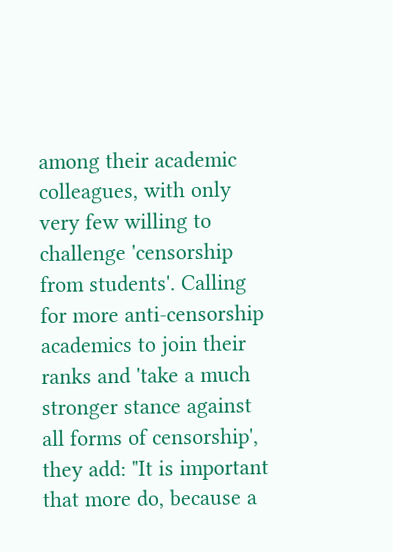among their academic colleagues, with only very few willing to challenge 'censorship from students'. Calling for more anti-censorship academics to join their ranks and 'take a much stronger stance against all forms of censorship', they add: "It is important that more do, because a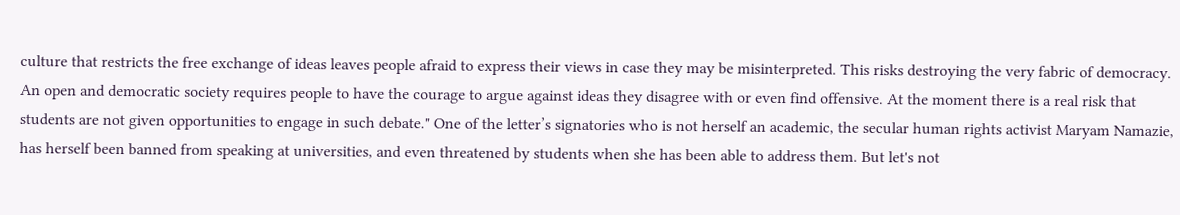culture that restricts the free exchange of ideas leaves people afraid to express their views in case they may be misinterpreted. This risks destroying the very fabric of democracy. An open and democratic society requires people to have the courage to argue against ideas they disagree with or even find offensive. At the moment there is a real risk that students are not given opportunities to engage in such debate." One of the letter’s signatories who is not herself an academic, the secular human rights activist Maryam Namazie, has herself been banned from speaking at universities, and even threatened by students when she has been able to address them. But let's not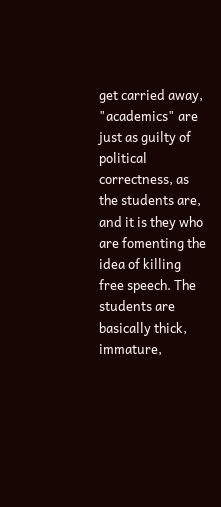get carried away, "academics" are just as guilty of political correctness, as the students are, and it is they who are fomenting the idea of killing free speech. The students are basically thick, immature,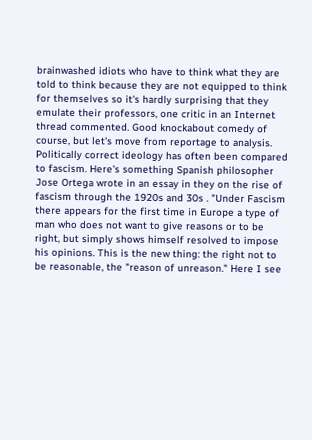brainwashed idiots who have to think what they are told to think because they are not equipped to think for themselves so it's hardly surprising that they emulate their professors, one critic in an Internet thread commented. Good knockabout comedy of course, but let's move from reportage to analysis. Politically correct ideology has often been compared to fascism. Here's something Spanish philosopher Jose Ortega wrote in an essay in they on the rise of fascism through the 1920s and 30s . "Under Fascism there appears for the first time in Europe a type of man who does not want to give reasons or to be right, but simply shows himself resolved to impose his opinions. This is the new thing: the right not to be reasonable, the "reason of unreason." Here I see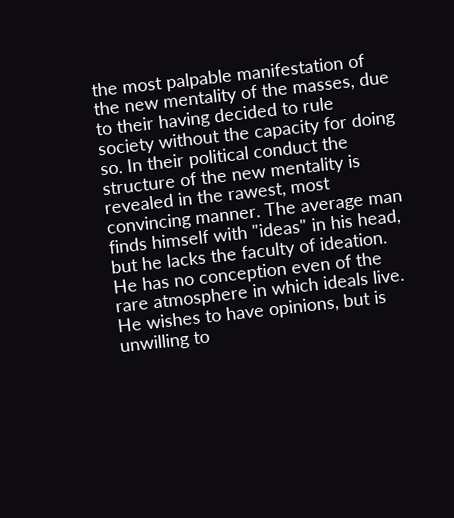the most palpable manifestation of the new mentality of the masses, due to their having decided to rule society without the capacity for doing so. In their political conduct the structure of the new mentality is revealed in the rawest, most convincing manner. The average man finds himself with "ideas" in his head, but he lacks the faculty of ideation. He has no conception even of the rare atmosphere in which ideals live. He wishes to have opinions, but is unwilling to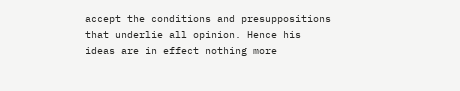accept the conditions and presuppositions that underlie all opinion. Hence his ideas are in effect nothing more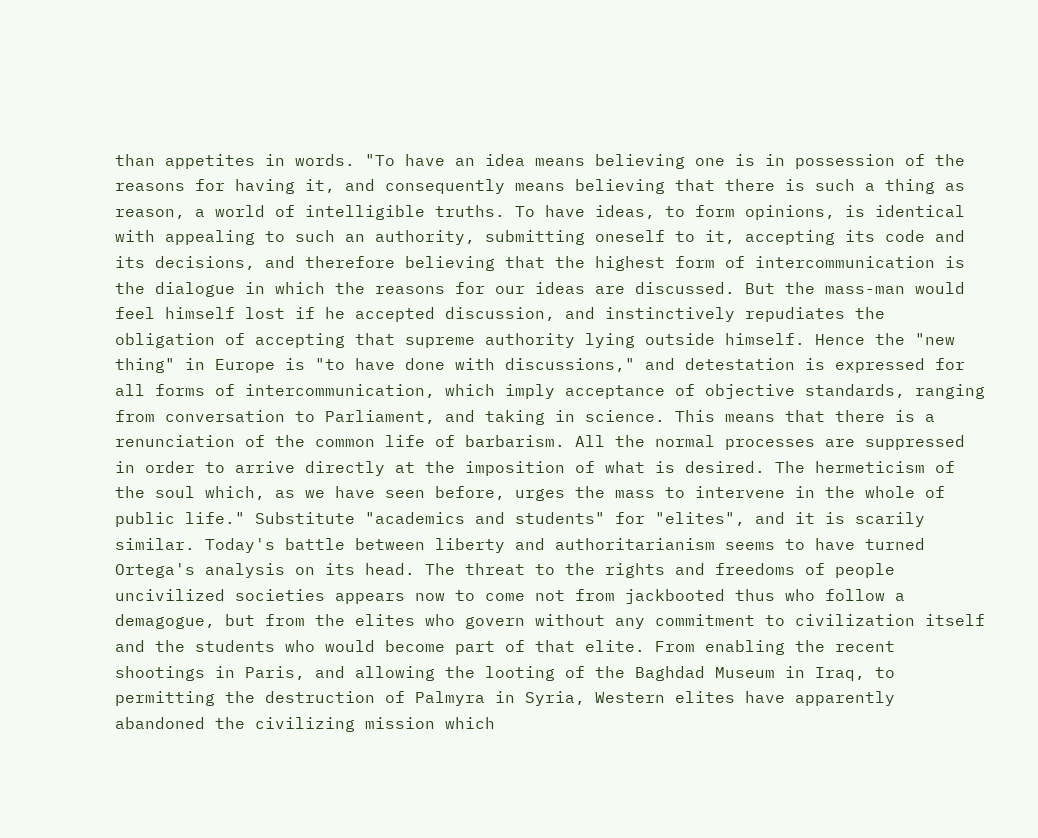than appetites in words. "To have an idea means believing one is in possession of the reasons for having it, and consequently means believing that there is such a thing as reason, a world of intelligible truths. To have ideas, to form opinions, is identical with appealing to such an authority, submitting oneself to it, accepting its code and its decisions, and therefore believing that the highest form of intercommunication is the dialogue in which the reasons for our ideas are discussed. But the mass-man would feel himself lost if he accepted discussion, and instinctively repudiates the obligation of accepting that supreme authority lying outside himself. Hence the "new thing" in Europe is "to have done with discussions," and detestation is expressed for all forms of intercommunication, which imply acceptance of objective standards, ranging from conversation to Parliament, and taking in science. This means that there is a renunciation of the common life of barbarism. All the normal processes are suppressed in order to arrive directly at the imposition of what is desired. The hermeticism of the soul which, as we have seen before, urges the mass to intervene in the whole of public life." Substitute "academics and students" for "elites", and it is scarily similar. Today's battle between liberty and authoritarianism seems to have turned Ortega's analysis on its head. The threat to the rights and freedoms of people uncivilized societies appears now to come not from jackbooted thus who follow a demagogue, but from the elites who govern without any commitment to civilization itself and the students who would become part of that elite. From enabling the recent shootings in Paris, and allowing the looting of the Baghdad Museum in Iraq, to permitting the destruction of Palmyra in Syria, Western elites have apparently abandoned the civilizing mission which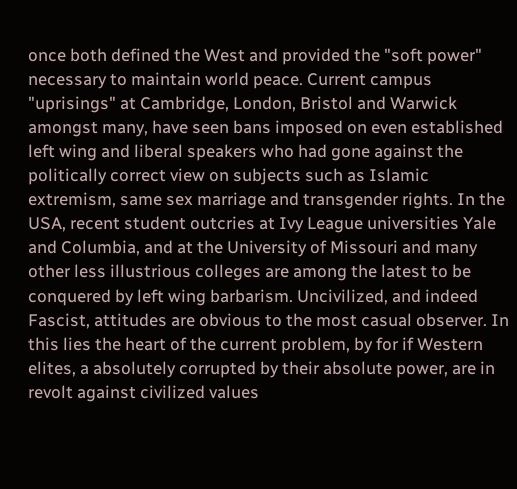once both defined the West and provided the "soft power" necessary to maintain world peace. Current campus "uprisings" at Cambridge, London, Bristol and Warwick amongst many, have seen bans imposed on even established left wing and liberal speakers who had gone against the politically correct view on subjects such as Islamic extremism, same sex marriage and transgender rights. In the USA, recent student outcries at Ivy League universities Yale and Columbia, and at the University of Missouri and many other less illustrious colleges are among the latest to be conquered by left wing barbarism. Uncivilized, and indeed Fascist, attitudes are obvious to the most casual observer. In this lies the heart of the current problem, by for if Western elites, a absolutely corrupted by their absolute power, are in revolt against civilized values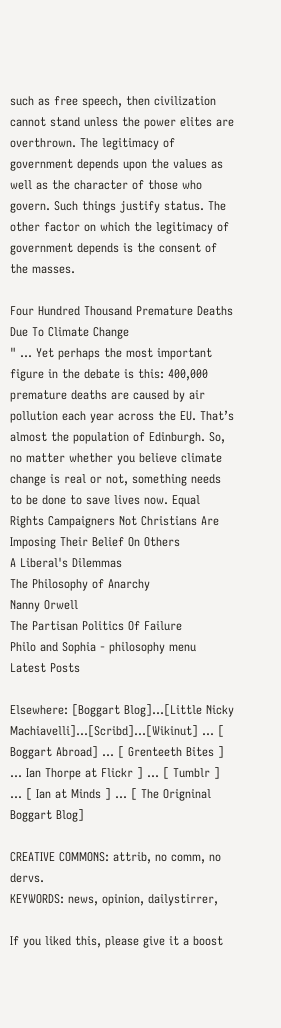such as free speech, then civilization cannot stand unless the power elites are overthrown. The legitimacy of government depends upon the values as well as the character of those who govern. Such things justify status. The other factor on which the legitimacy of government depends is the consent of the masses.

Four Hundred Thousand Premature Deaths Due To Climate Change
" ... Yet perhaps the most important figure in the debate is this: 400,000 premature deaths are caused by air pollution each year across the EU. That’s almost the population of Edinburgh. So, no matter whether you believe climate change is real or not, something needs to be done to save lives now. Equal Rights Campaigners Not Christians Are Imposing Their Belief On Others
A Liberal's Dilemmas
The Philosophy of Anarchy
Nanny Orwell
The Partisan Politics Of Failure
Philo and Sophia - philosophy menu Latest Posts

Elsewhere: [Boggart Blog]...[Little Nicky Machiavelli]...[Scribd]...[Wikinut] ... [ Boggart Abroad] ... [ Grenteeth Bites ] ... Ian Thorpe at Flickr ] ... [ Tumblr ] ... [ Ian at Minds ] ... [ The Origninal Boggart Blog]

CREATIVE COMMONS: attrib, no comm, no dervs.
KEYWORDS: news, opinion, dailystirrer,

If you liked this, please give it a boost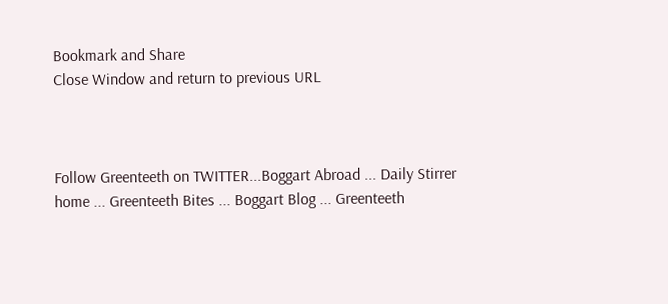Bookmark and Share
Close Window and return to previous URL



Follow Greenteeth on TWITTER...Boggart Abroad ... Daily Stirrer home ... Greenteeth Bites ... Boggart Blog ... Greenteeth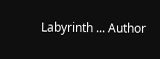Labyrinth ... Author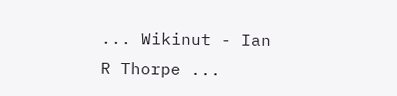... Wikinut - Ian R Thorpe ...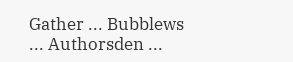Gather ... Bubblews ... Authorsden ...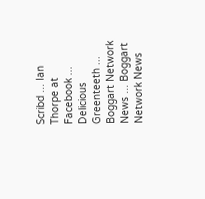Scribd ... Ian Thorpe at Facebook ... Delicious Greenteeth ... Boggart Network News ... Boggart Network News